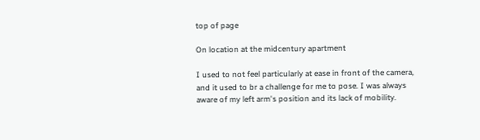top of page

On location at the midcentury apartment

I used to not feel particularly at ease in front of the camera, and it used to br a challenge for me to pose. I was always aware of my left arm's position and its lack of mobility.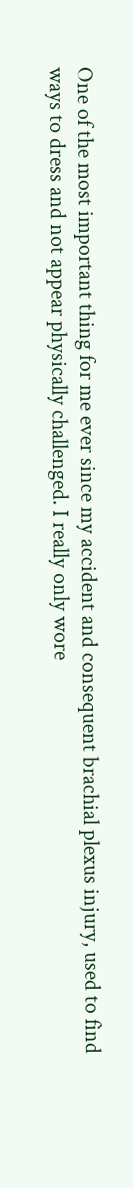One of the most important thing for me ever since my accident and consequent brachial plexus injury, used to find ways to dress and not appear physically challenged. I really only wore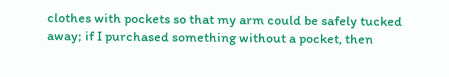clothes with pockets so that my arm could be safely tucked away; if I purchased something without a pocket, then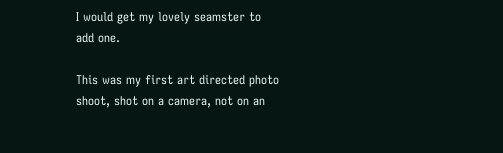I would get my lovely seamster to add one.

This was my first art directed photo shoot, shot on a camera, not on an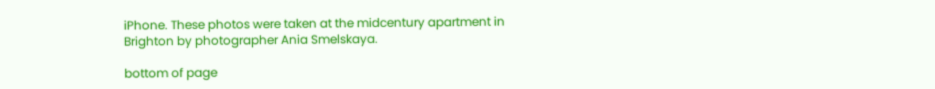iPhone. These photos were taken at the midcentury apartment in Brighton by photographer Ania Smelskaya.

bottom of page